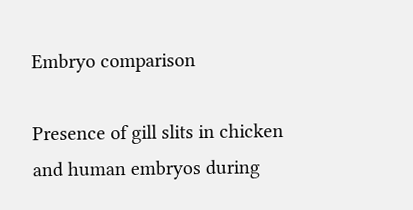Embryo comparison

Presence of gill slits in chicken and human embryos during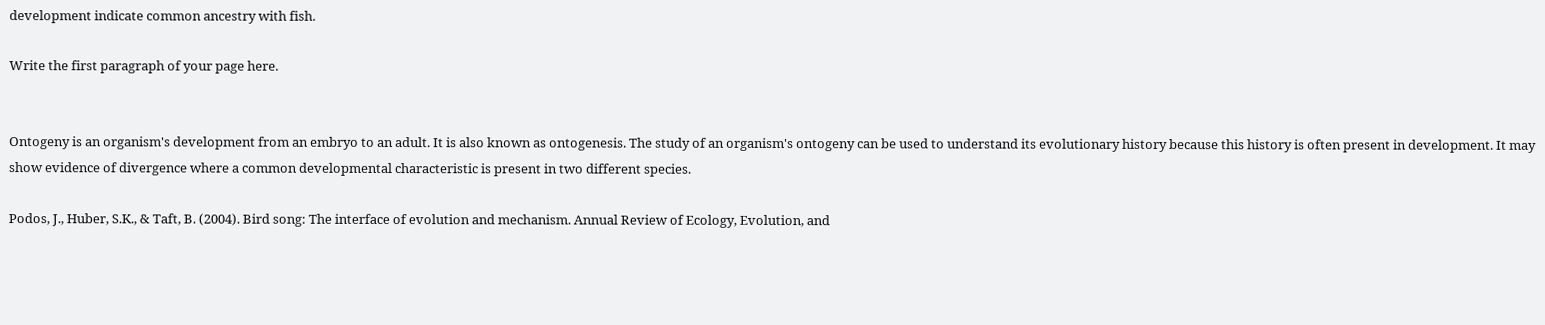development indicate common ancestry with fish.

Write the first paragraph of your page here.


Ontogeny is an organism's development from an embryo to an adult. It is also known as ontogenesis. The study of an organism's ontogeny can be used to understand its evolutionary history because this history is often present in development. It may show evidence of divergence where a common developmental characteristic is present in two different species.

Podos, J., Huber, S.K., & Taft, B. (2004). Bird song: The interface of evolution and mechanism. Annual Review of Ecology, Evolution, and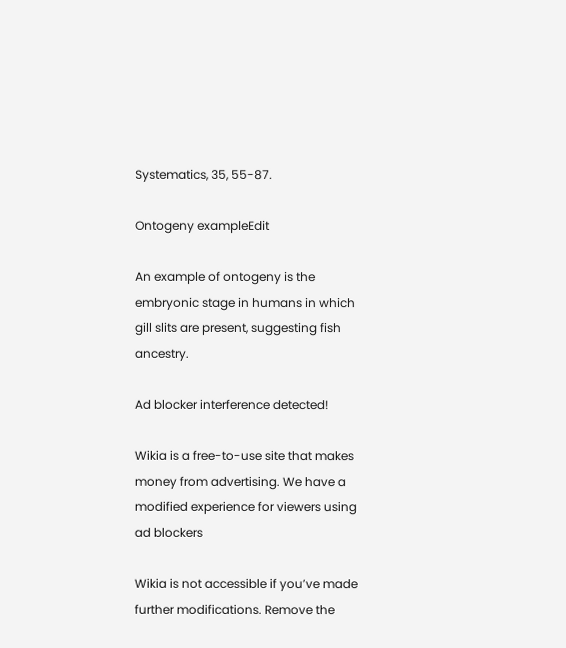Systematics, 35, 55-87.

Ontogeny exampleEdit

An example of ontogeny is the embryonic stage in humans in which gill slits are present, suggesting fish ancestry.

Ad blocker interference detected!

Wikia is a free-to-use site that makes money from advertising. We have a modified experience for viewers using ad blockers

Wikia is not accessible if you’ve made further modifications. Remove the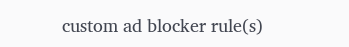custom ad blocker rule(s)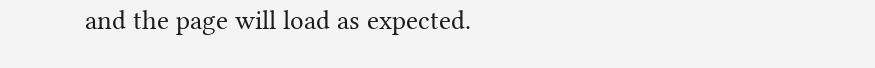and the page will load as expected.